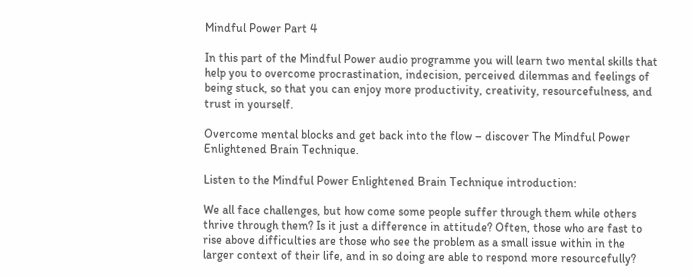Mindful Power Part 4

In this part of the Mindful Power audio programme you will learn two mental skills that help you to overcome procrastination, indecision, perceived dilemmas and feelings of being stuck, so that you can enjoy more productivity, creativity, resourcefulness, and trust in yourself.

Overcome mental blocks and get back into the flow – discover The Mindful Power Enlightened Brain Technique.

Listen to the Mindful Power Enlightened Brain Technique introduction:

We all face challenges, but how come some people suffer through them while others thrive through them? Is it just a difference in attitude? Often, those who are fast to rise above difficulties are those who see the problem as a small issue within in the larger context of their life, and in so doing are able to respond more resourcefully?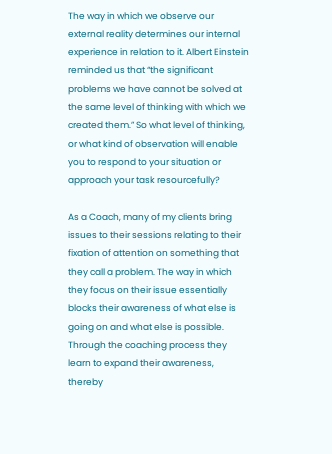The way in which we observe our external reality determines our internal experience in relation to it. Albert Einstein reminded us that “the significant problems we have cannot be solved at the same level of thinking with which we created them.” So what level of thinking, or what kind of observation will enable you to respond to your situation or approach your task resourcefully?

As a Coach, many of my clients bring issues to their sessions relating to their fixation of attention on something that they call a problem. The way in which they focus on their issue essentially blocks their awareness of what else is going on and what else is possible. Through the coaching process they learn to expand their awareness, thereby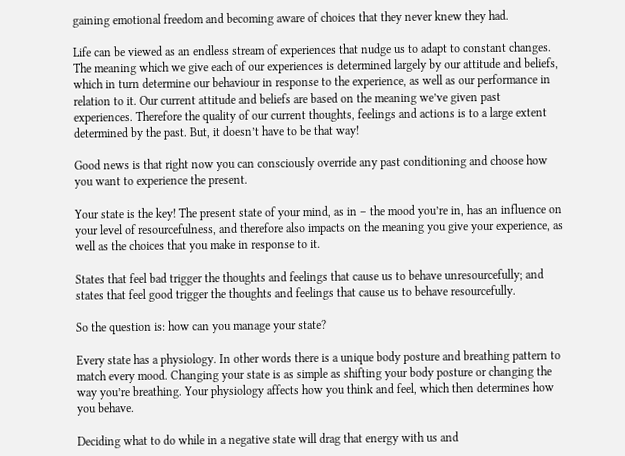gaining emotional freedom and becoming aware of choices that they never knew they had.

Life can be viewed as an endless stream of experiences that nudge us to adapt to constant changes. The meaning which we give each of our experiences is determined largely by our attitude and beliefs, which in turn determine our behaviour in response to the experience, as well as our performance in relation to it. Our current attitude and beliefs are based on the meaning we’ve given past experiences. Therefore the quality of our current thoughts, feelings and actions is to a large extent determined by the past. But, it doesn’t have to be that way!

Good news is that right now you can consciously override any past conditioning and choose how you want to experience the present.

Your state is the key! The present state of your mind, as in – the mood you’re in, has an influence on your level of resourcefulness, and therefore also impacts on the meaning you give your experience, as well as the choices that you make in response to it.

States that feel bad trigger the thoughts and feelings that cause us to behave unresourcefully; and states that feel good trigger the thoughts and feelings that cause us to behave resourcefully.

So the question is: how can you manage your state?

Every state has a physiology. In other words there is a unique body posture and breathing pattern to match every mood. Changing your state is as simple as shifting your body posture or changing the way you’re breathing. Your physiology affects how you think and feel, which then determines how you behave.

Deciding what to do while in a negative state will drag that energy with us and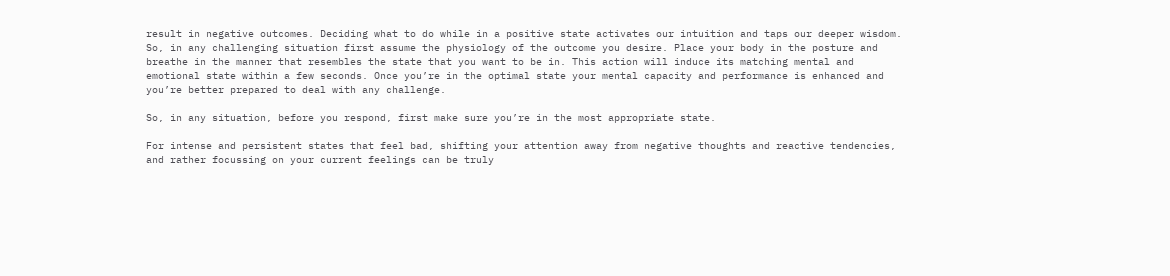result in negative outcomes. Deciding what to do while in a positive state activates our intuition and taps our deeper wisdom. So, in any challenging situation first assume the physiology of the outcome you desire. Place your body in the posture and breathe in the manner that resembles the state that you want to be in. This action will induce its matching mental and emotional state within a few seconds. Once you’re in the optimal state your mental capacity and performance is enhanced and you’re better prepared to deal with any challenge.

So, in any situation, before you respond, first make sure you’re in the most appropriate state.

For intense and persistent states that feel bad, shifting your attention away from negative thoughts and reactive tendencies, and rather focussing on your current feelings can be truly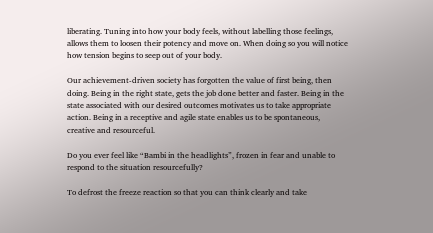liberating. Tuning into how your body feels, without labelling those feelings, allows them to loosen their potency and move on. When doing so you will notice how tension begins to seep out of your body.

Our achievement-driven society has forgotten the value of first being, then doing. Being in the right state, gets the job done better and faster. Being in the state associated with our desired outcomes motivates us to take appropriate action. Being in a receptive and agile state enables us to be spontaneous, creative and resourceful.

Do you ever feel like “Bambi in the headlights”, frozen in fear and unable to respond to the situation resourcefully?

To defrost the freeze reaction so that you can think clearly and take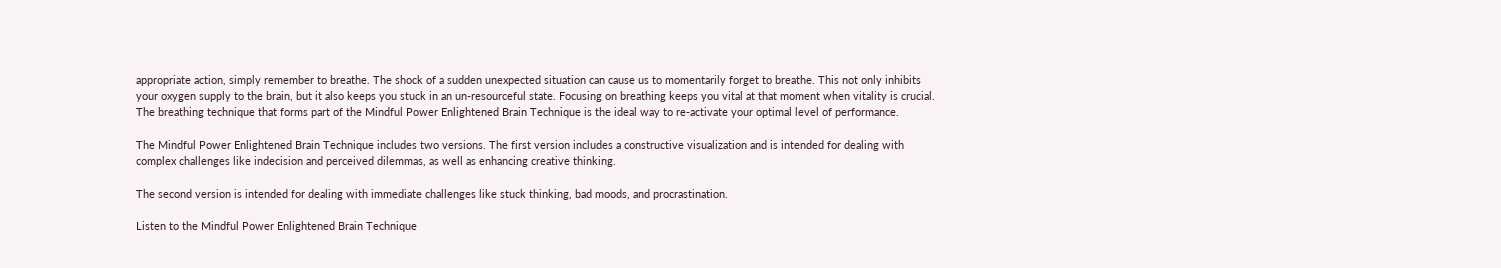appropriate action, simply remember to breathe. The shock of a sudden unexpected situation can cause us to momentarily forget to breathe. This not only inhibits your oxygen supply to the brain, but it also keeps you stuck in an un-resourceful state. Focusing on breathing keeps you vital at that moment when vitality is crucial. The breathing technique that forms part of the Mindful Power Enlightened Brain Technique is the ideal way to re-activate your optimal level of performance.

The Mindful Power Enlightened Brain Technique includes two versions. The first version includes a constructive visualization and is intended for dealing with complex challenges like indecision and perceived dilemmas, as well as enhancing creative thinking.

The second version is intended for dealing with immediate challenges like stuck thinking, bad moods, and procrastination.

Listen to the Mindful Power Enlightened Brain Technique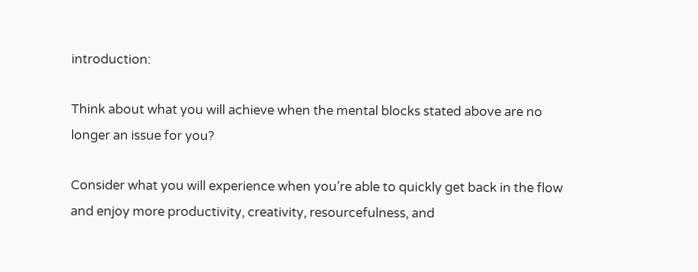introduction:

Think about what you will achieve when the mental blocks stated above are no longer an issue for you?

Consider what you will experience when you’re able to quickly get back in the flow and enjoy more productivity, creativity, resourcefulness, and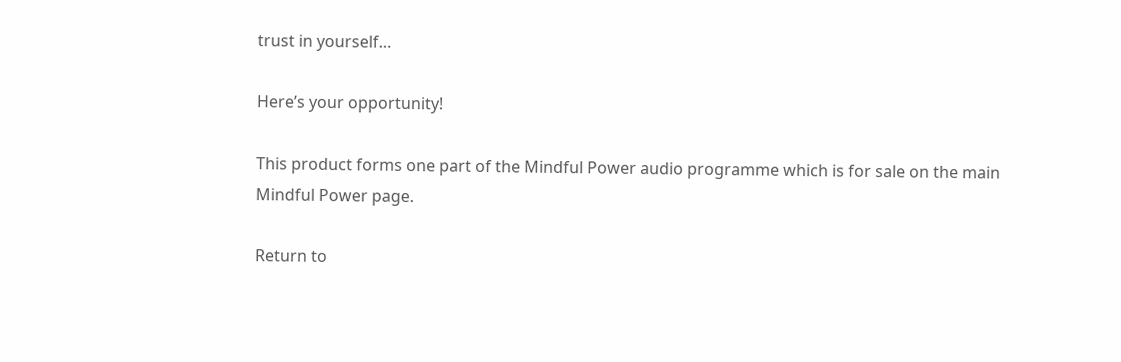trust in yourself…

Here’s your opportunity!

This product forms one part of the Mindful Power audio programme which is for sale on the main Mindful Power page.

Return to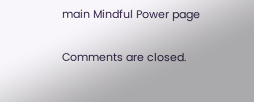main Mindful Power page

Comments are closed.